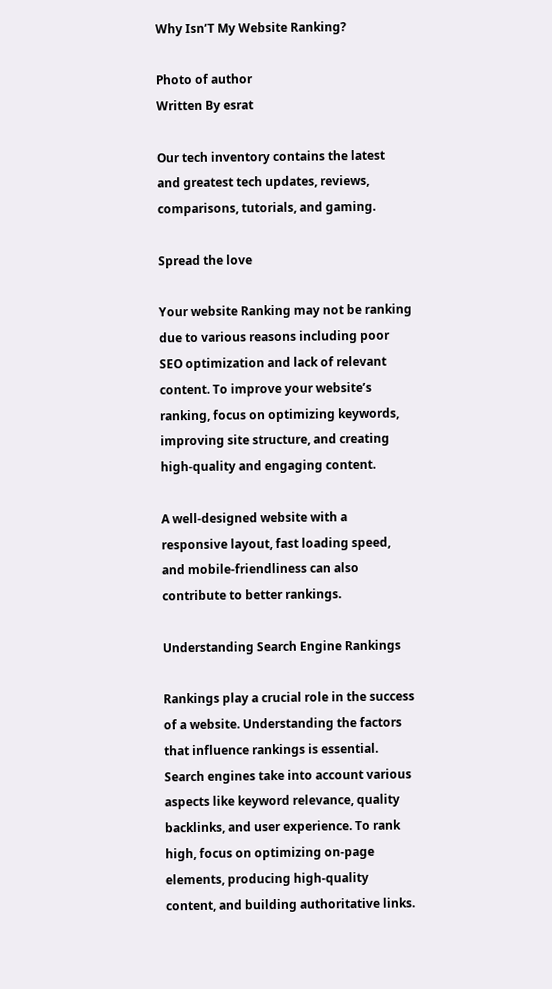Why Isn’T My Website Ranking?

Photo of author
Written By esrat

Our tech inventory contains the latest and greatest tech updates, reviews, comparisons, tutorials, and gaming.

Spread the love

Your website Ranking may not be ranking due to various reasons including poor SEO optimization and lack of relevant content. To improve your website’s ranking, focus on optimizing keywords, improving site structure, and creating high-quality and engaging content.

A well-designed website with a responsive layout, fast loading speed, and mobile-friendliness can also contribute to better rankings.

Understanding Search Engine Rankings

Rankings play a crucial role in the success of a website. Understanding the factors that influence rankings is essential. Search engines take into account various aspects like keyword relevance, quality backlinks, and user experience. To rank high, focus on optimizing on-page elements, producing high-quality content, and building authoritative links.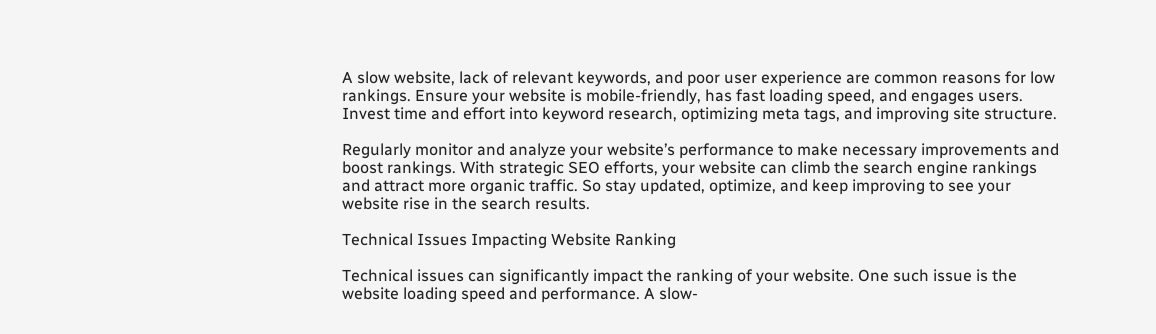A slow website, lack of relevant keywords, and poor user experience are common reasons for low rankings. Ensure your website is mobile-friendly, has fast loading speed, and engages users. Invest time and effort into keyword research, optimizing meta tags, and improving site structure.

Regularly monitor and analyze your website’s performance to make necessary improvements and boost rankings. With strategic SEO efforts, your website can climb the search engine rankings and attract more organic traffic. So stay updated, optimize, and keep improving to see your website rise in the search results.

Technical Issues Impacting Website Ranking

Technical issues can significantly impact the ranking of your website. One such issue is the website loading speed and performance. A slow-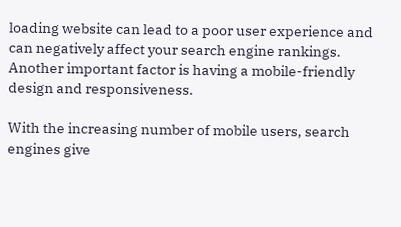loading website can lead to a poor user experience and can negatively affect your search engine rankings. Another important factor is having a mobile-friendly design and responsiveness.

With the increasing number of mobile users, search engines give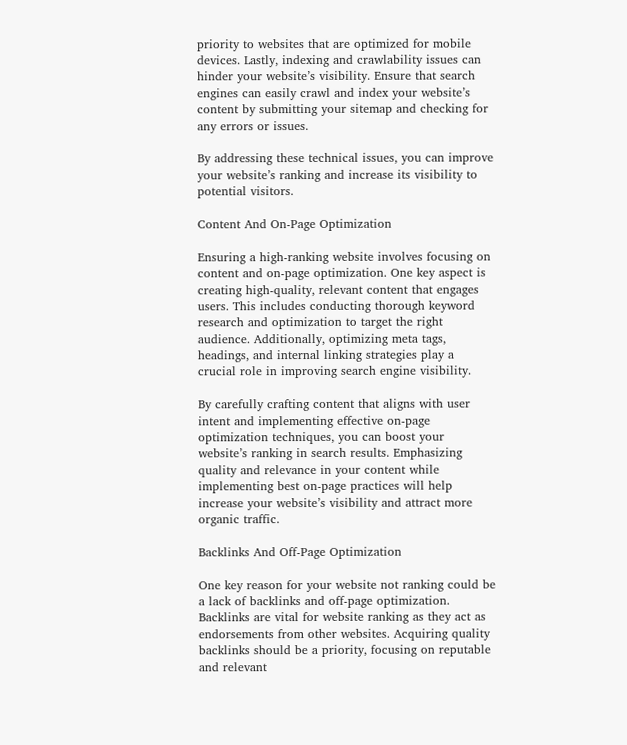priority to websites that are optimized for mobile devices. Lastly, indexing and crawlability issues can hinder your website’s visibility. Ensure that search engines can easily crawl and index your website’s content by submitting your sitemap and checking for any errors or issues.

By addressing these technical issues, you can improve your website’s ranking and increase its visibility to potential visitors.

Content And On-Page Optimization

Ensuring a high-ranking website involves focusing on content and on-page optimization. One key aspect is creating high-quality, relevant content that engages users. This includes conducting thorough keyword research and optimization to target the right audience. Additionally, optimizing meta tags, headings, and internal linking strategies play a crucial role in improving search engine visibility.

By carefully crafting content that aligns with user intent and implementing effective on-page optimization techniques, you can boost your website’s ranking in search results. Emphasizing quality and relevance in your content while implementing best on-page practices will help increase your website’s visibility and attract more organic traffic.

Backlinks And Off-Page Optimization

One key reason for your website not ranking could be a lack of backlinks and off-page optimization. Backlinks are vital for website ranking as they act as endorsements from other websites. Acquiring quality backlinks should be a priority, focusing on reputable and relevant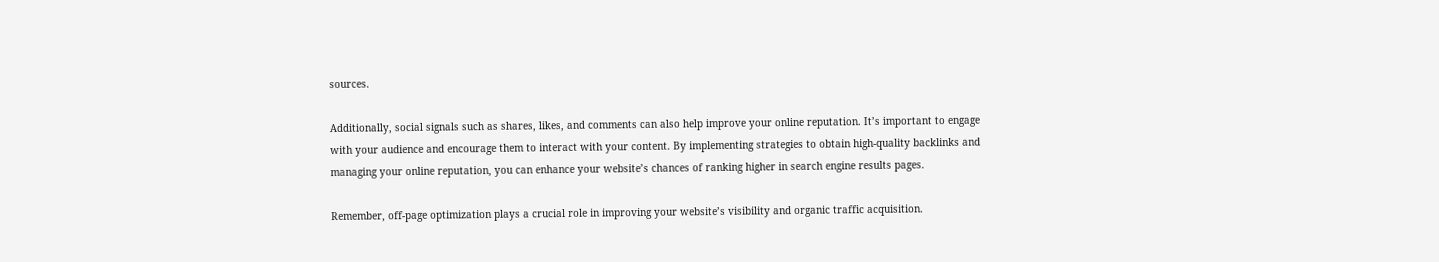sources.

Additionally, social signals such as shares, likes, and comments can also help improve your online reputation. It’s important to engage with your audience and encourage them to interact with your content. By implementing strategies to obtain high-quality backlinks and managing your online reputation, you can enhance your website’s chances of ranking higher in search engine results pages.

Remember, off-page optimization plays a crucial role in improving your website’s visibility and organic traffic acquisition.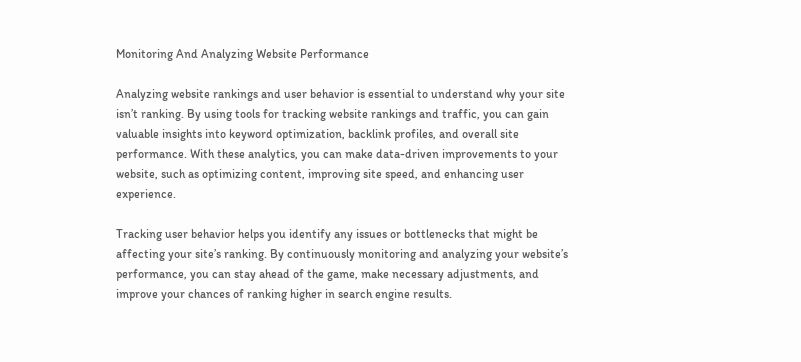Monitoring And Analyzing Website Performance

Analyzing website rankings and user behavior is essential to understand why your site isn’t ranking. By using tools for tracking website rankings and traffic, you can gain valuable insights into keyword optimization, backlink profiles, and overall site performance. With these analytics, you can make data-driven improvements to your website, such as optimizing content, improving site speed, and enhancing user experience.

Tracking user behavior helps you identify any issues or bottlenecks that might be affecting your site’s ranking. By continuously monitoring and analyzing your website’s performance, you can stay ahead of the game, make necessary adjustments, and improve your chances of ranking higher in search engine results.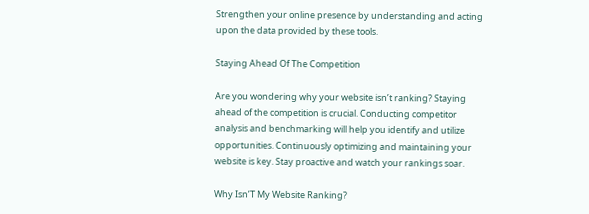Strengthen your online presence by understanding and acting upon the data provided by these tools.

Staying Ahead Of The Competition

Are you wondering why your website isn’t ranking? Staying ahead of the competition is crucial. Conducting competitor analysis and benchmarking will help you identify and utilize opportunities. Continuously optimizing and maintaining your website is key. Stay proactive and watch your rankings soar.

Why Isn’T My Website Ranking?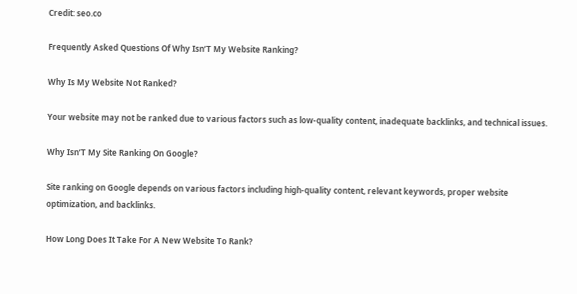Credit: seo.co

Frequently Asked Questions Of Why Isn’T My Website Ranking?

Why Is My Website Not Ranked?

Your website may not be ranked due to various factors such as low-quality content, inadequate backlinks, and technical issues.

Why Isn’T My Site Ranking On Google?

Site ranking on Google depends on various factors including high-quality content, relevant keywords, proper website optimization, and backlinks.

How Long Does It Take For A New Website To Rank?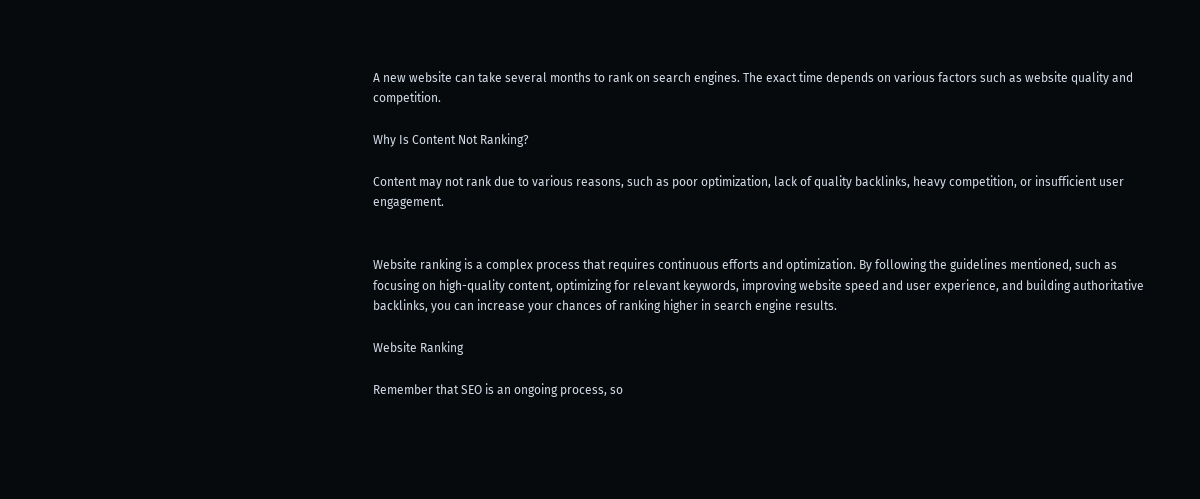A new website can take several months to rank on search engines. The exact time depends on various factors such as website quality and competition.

Why Is Content Not Ranking?

Content may not rank due to various reasons, such as poor optimization, lack of quality backlinks, heavy competition, or insufficient user engagement.


Website ranking is a complex process that requires continuous efforts and optimization. By following the guidelines mentioned, such as focusing on high-quality content, optimizing for relevant keywords, improving website speed and user experience, and building authoritative backlinks, you can increase your chances of ranking higher in search engine results.

Website Ranking

Remember that SEO is an ongoing process, so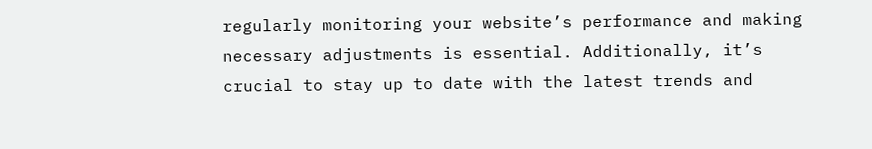regularly monitoring your website’s performance and making necessary adjustments is essential. Additionally, it’s crucial to stay up to date with the latest trends and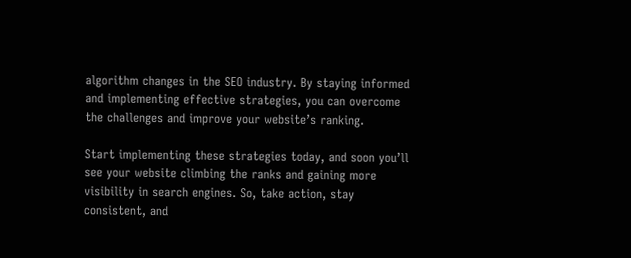algorithm changes in the SEO industry. By staying informed and implementing effective strategies, you can overcome the challenges and improve your website’s ranking.

Start implementing these strategies today, and soon you’ll see your website climbing the ranks and gaining more visibility in search engines. So, take action, stay consistent, and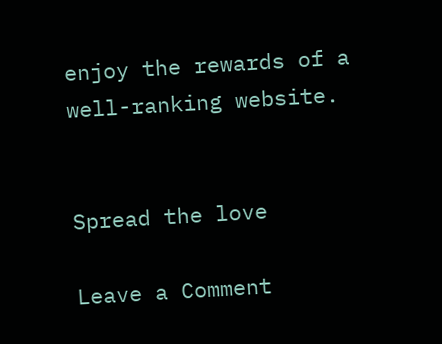enjoy the rewards of a well-ranking website.


Spread the love

Leave a Comment